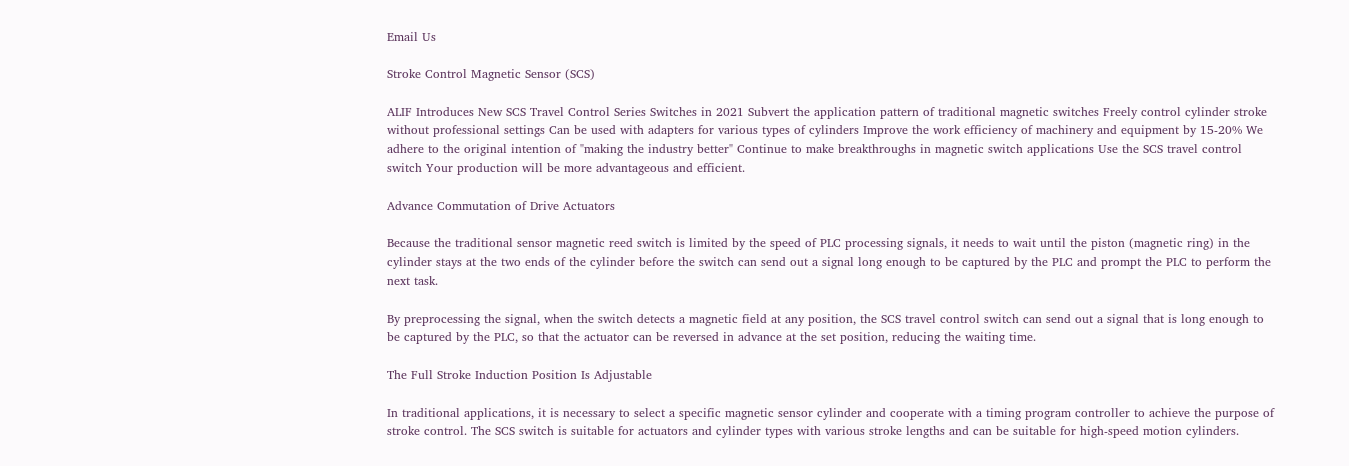Email Us

Stroke Control Magnetic Sensor (SCS)

ALIF Introduces New SCS Travel Control Series Switches in 2021 Subvert the application pattern of traditional magnetic switches Freely control cylinder stroke without professional settings Can be used with adapters for various types of cylinders Improve the work efficiency of machinery and equipment by 15-20% We adhere to the original intention of "making the industry better" Continue to make breakthroughs in magnetic switch applications Use the SCS travel control switch Your production will be more advantageous and efficient.

Advance Commutation of Drive Actuators

Because the traditional sensor magnetic reed switch is limited by the speed of PLC processing signals, it needs to wait until the piston (magnetic ring) in the cylinder stays at the two ends of the cylinder before the switch can send out a signal long enough to be captured by the PLC and prompt the PLC to perform the next task.

By preprocessing the signal, when the switch detects a magnetic field at any position, the SCS travel control switch can send out a signal that is long enough to be captured by the PLC, so that the actuator can be reversed in advance at the set position, reducing the waiting time.

The Full Stroke Induction Position Is Adjustable

In traditional applications, it is necessary to select a specific magnetic sensor cylinder and cooperate with a timing program controller to achieve the purpose of stroke control. The SCS switch is suitable for actuators and cylinder types with various stroke lengths and can be suitable for high-speed motion cylinders.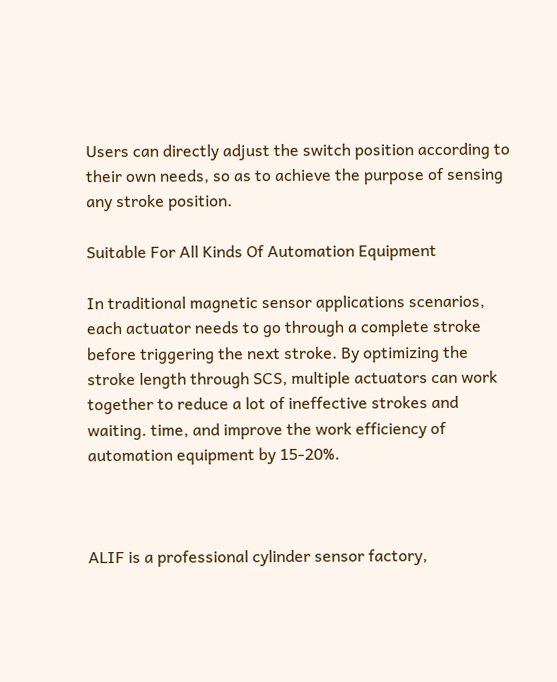Users can directly adjust the switch position according to their own needs, so as to achieve the purpose of sensing any stroke position.

Suitable For All Kinds Of Automation Equipment

In traditional magnetic sensor applications scenarios, each actuator needs to go through a complete stroke before triggering the next stroke. By optimizing the stroke length through SCS, multiple actuators can work together to reduce a lot of ineffective strokes and waiting. time, and improve the work efficiency of automation equipment by 15-20%.



ALIF is a professional cylinder sensor factory,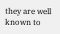they are well known to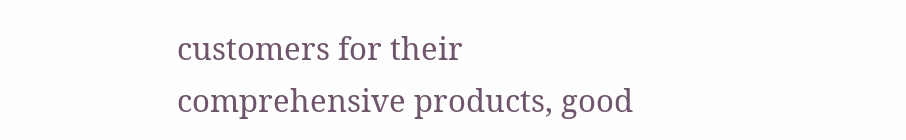customers for their comprehensive products, good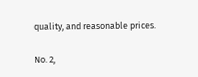quality, and reasonable prices.

No. 2,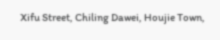Xifu Street, Chiling Dawei, Houjie Town,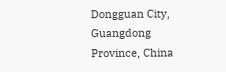Dongguan City, Guangdong Province, China